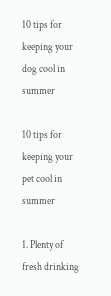10 tips for keeping your dog cool in summer

10 tips for keeping your pet cool in summer

1. Plenty of fresh drinking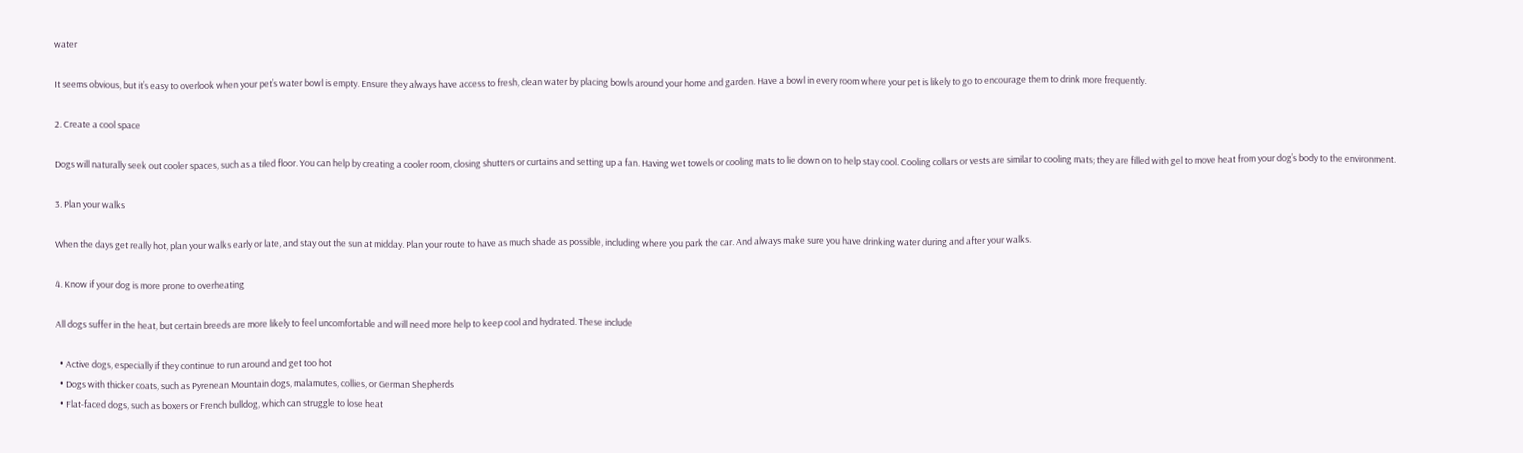water

It seems obvious, but it’s easy to overlook when your pet’s water bowl is empty. Ensure they always have access to fresh, clean water by placing bowls around your home and garden. Have a bowl in every room where your pet is likely to go to encourage them to drink more frequently.

2. Create a cool space

Dogs will naturally seek out cooler spaces, such as a tiled floor. You can help by creating a cooler room, closing shutters or curtains and setting up a fan. Having wet towels or cooling mats to lie down on to help stay cool. Cooling collars or vests are similar to cooling mats; they are filled with gel to move heat from your dog’s body to the environment.

3. Plan your walks

When the days get really hot, plan your walks early or late, and stay out the sun at midday. Plan your route to have as much shade as possible, including where you park the car. And always make sure you have drinking water during and after your walks.

4. Know if your dog is more prone to overheating

All dogs suffer in the heat, but certain breeds are more likely to feel uncomfortable and will need more help to keep cool and hydrated. These include

  • Active dogs, especially if they continue to run around and get too hot
  • Dogs with thicker coats, such as Pyrenean Mountain dogs, malamutes, collies, or German Shepherds
  • Flat-faced dogs, such as boxers or French bulldog, which can struggle to lose heat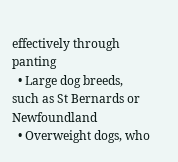effectively through panting
  • Large dog breeds, such as St Bernards or Newfoundland
  • Overweight dogs, who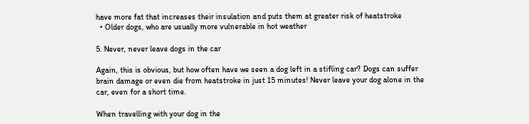have more fat that increases their insulation and puts them at greater risk of heatstroke
  • Older dogs, who are usually more vulnerable in hot weather

5. Never, never leave dogs in the car

Again, this is obvious, but how often have we seen a dog left in a stifling car? Dogs can suffer brain damage or even die from heatstroke in just 15 minutes! Never leave your dog alone in the car, even for a short time.

When travelling with your dog in the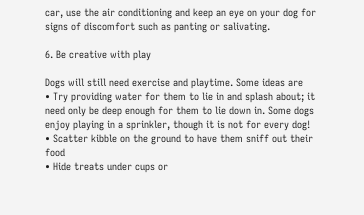car, use the air conditioning and keep an eye on your dog for signs of discomfort such as panting or salivating.

6. Be creative with play

Dogs will still need exercise and playtime. Some ideas are
• Try providing water for them to lie in and splash about; it need only be deep enough for them to lie down in. Some dogs enjoy playing in a sprinkler, though it is not for every dog!
• Scatter kibble on the ground to have them sniff out their food
• Hide treats under cups or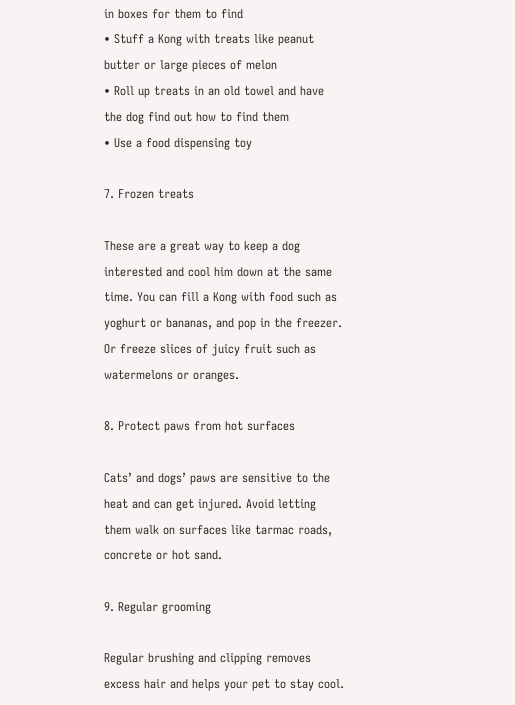in boxes for them to find
• Stuff a Kong with treats like peanut butter or large pieces of melon
• Roll up treats in an old towel and have the dog find out how to find them
• Use a food dispensing toy

7. Frozen treats

These are a great way to keep a dog interested and cool him down at the same time. You can fill a Kong with food such as yoghurt or bananas, and pop in the freezer. Or freeze slices of juicy fruit such as watermelons or oranges.

8. Protect paws from hot surfaces

Cats’ and dogs’ paws are sensitive to the heat and can get injured. Avoid letting them walk on surfaces like tarmac roads, concrete or hot sand.

9. Regular grooming

Regular brushing and clipping removes excess hair and helps your pet to stay cool.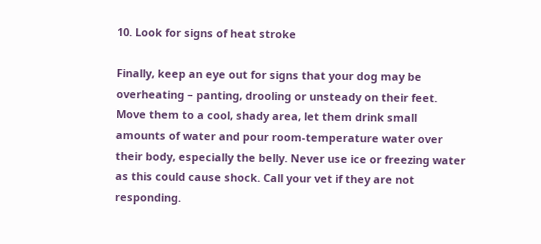10. Look for signs of heat stroke

Finally, keep an eye out for signs that your dog may be overheating – panting, drooling or unsteady on their feet. Move them to a cool, shady area, let them drink small amounts of water and pour room-temperature water over their body, especially the belly. Never use ice or freezing water as this could cause shock. Call your vet if they are not responding.